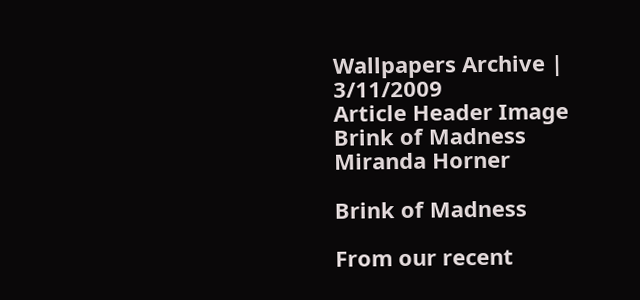Wallpapers Archive | 3/11/2009
Article Header Image
Brink of Madness
Miranda Horner

Brink of Madness

From our recent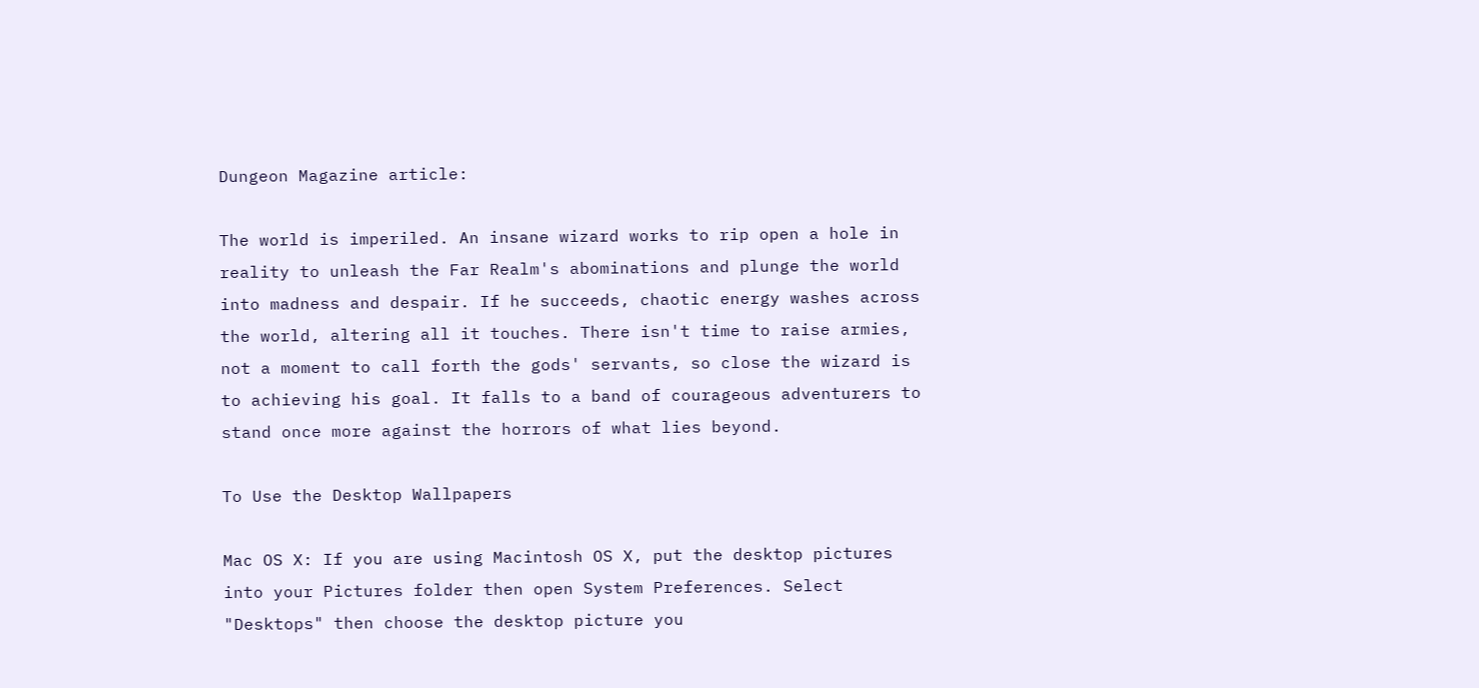Dungeon Magazine article:

The world is imperiled. An insane wizard works to rip open a hole in reality to unleash the Far Realm's abominations and plunge the world into madness and despair. If he succeeds, chaotic energy washes across the world, altering all it touches. There isn't time to raise armies, not a moment to call forth the gods' servants, so close the wizard is to achieving his goal. It falls to a band of courageous adventurers to stand once more against the horrors of what lies beyond.

To Use the Desktop Wallpapers

Mac OS X: If you are using Macintosh OS X, put the desktop pictures into your Pictures folder then open System Preferences. Select "Desktops" then choose the desktop picture you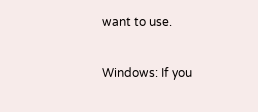want to use.

Windows: If you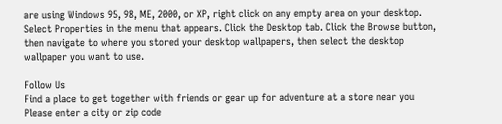are using Windows 95, 98, ME, 2000, or XP, right click on any empty area on your desktop. Select Properties in the menu that appears. Click the Desktop tab. Click the Browse button, then navigate to where you stored your desktop wallpapers, then select the desktop wallpaper you want to use.

Follow Us
Find a place to get together with friends or gear up for adventure at a store near you
Please enter a city or zip code